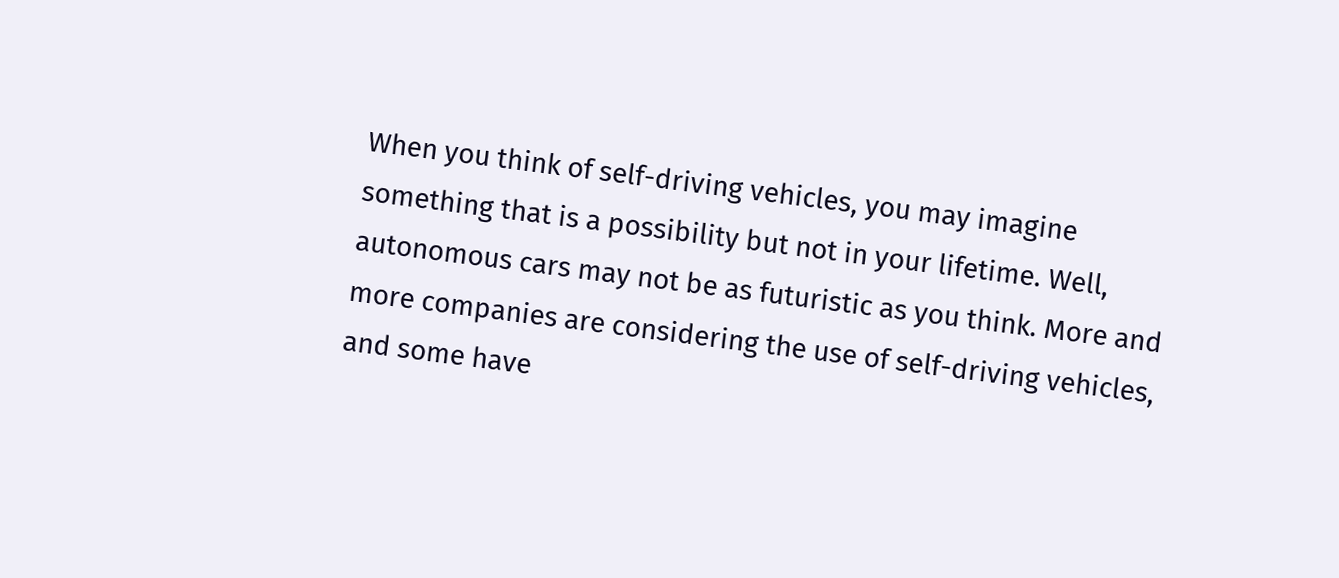When you think of self-driving vehicles, you may imagine something that is a possibility but not in your lifetime. Well, autonomous cars may not be as futuristic as you think. More and more companies are considering the use of self-driving vehicles, and some have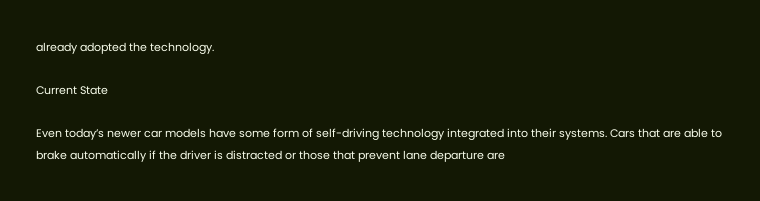already adopted the technology.

Current State

Even today’s newer car models have some form of self-driving technology integrated into their systems. Cars that are able to brake automatically if the driver is distracted or those that prevent lane departure are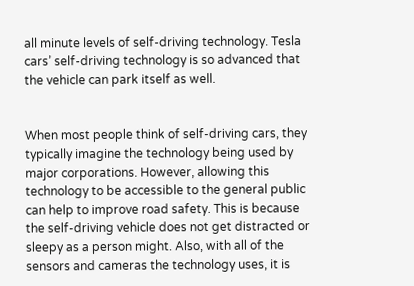all minute levels of self-driving technology. Tesla cars’ self-driving technology is so advanced that the vehicle can park itself as well.


When most people think of self-driving cars, they typically imagine the technology being used by major corporations. However, allowing this technology to be accessible to the general public can help to improve road safety. This is because the self-driving vehicle does not get distracted or sleepy as a person might. Also, with all of the sensors and cameras the technology uses, it is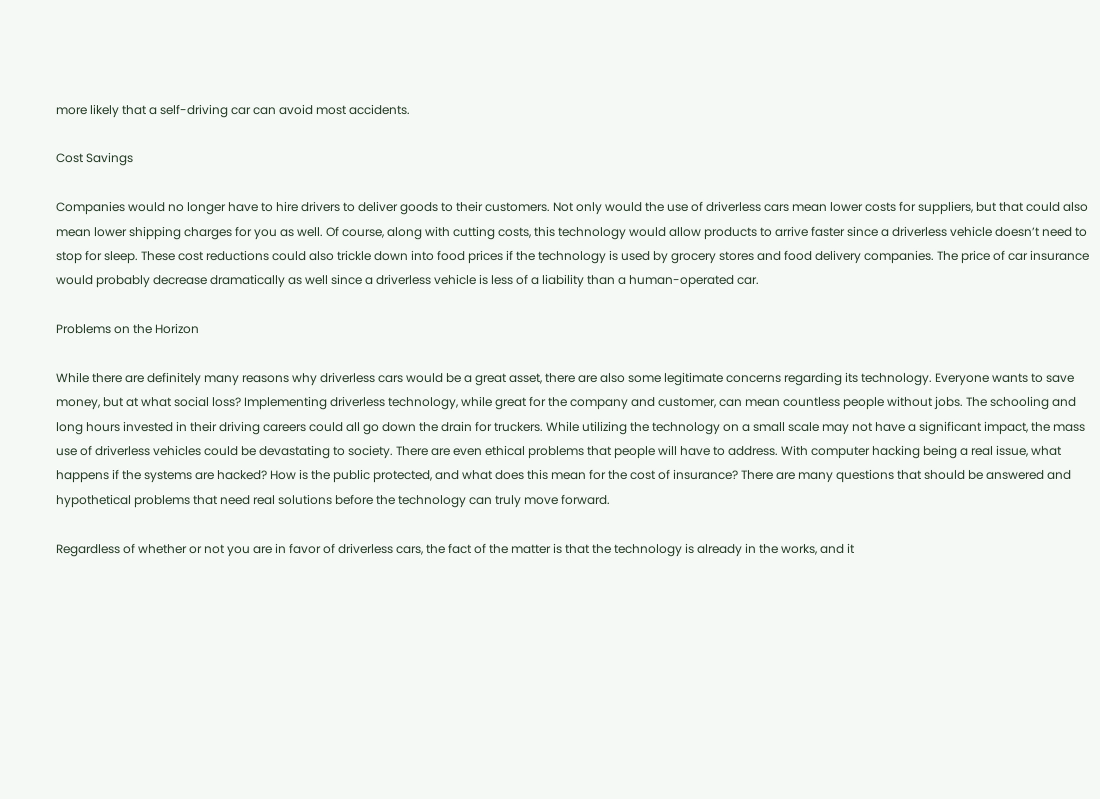more likely that a self-driving car can avoid most accidents.

Cost Savings

Companies would no longer have to hire drivers to deliver goods to their customers. Not only would the use of driverless cars mean lower costs for suppliers, but that could also mean lower shipping charges for you as well. Of course, along with cutting costs, this technology would allow products to arrive faster since a driverless vehicle doesn’t need to stop for sleep. These cost reductions could also trickle down into food prices if the technology is used by grocery stores and food delivery companies. The price of car insurance would probably decrease dramatically as well since a driverless vehicle is less of a liability than a human-operated car.

Problems on the Horizon

While there are definitely many reasons why driverless cars would be a great asset, there are also some legitimate concerns regarding its technology. Everyone wants to save money, but at what social loss? Implementing driverless technology, while great for the company and customer, can mean countless people without jobs. The schooling and long hours invested in their driving careers could all go down the drain for truckers. While utilizing the technology on a small scale may not have a significant impact, the mass use of driverless vehicles could be devastating to society. There are even ethical problems that people will have to address. With computer hacking being a real issue, what happens if the systems are hacked? How is the public protected, and what does this mean for the cost of insurance? There are many questions that should be answered and hypothetical problems that need real solutions before the technology can truly move forward.

Regardless of whether or not you are in favor of driverless cars, the fact of the matter is that the technology is already in the works, and it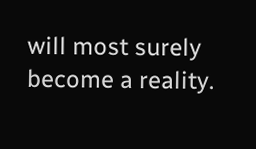will most surely become a reality.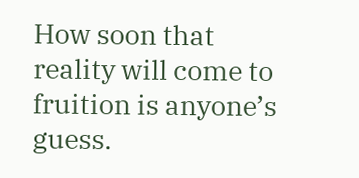How soon that reality will come to fruition is anyone’s guess.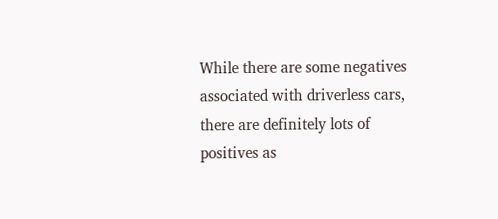While there are some negatives associated with driverless cars, there are definitely lots of positives as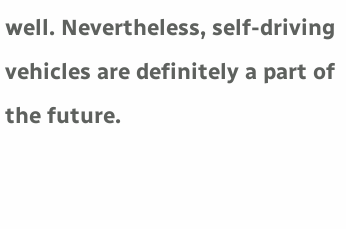well. Nevertheless, self-driving vehicles are definitely a part of the future.